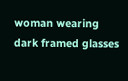woman wearing dark framed glasses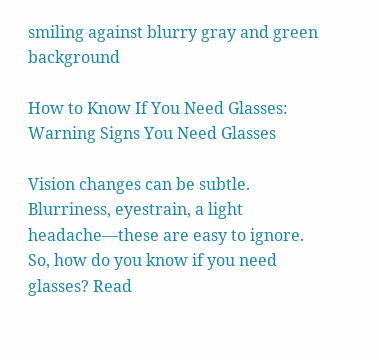smiling against blurry gray and green background

How to Know If You Need Glasses: Warning Signs You Need Glasses

Vision changes can be subtle. Blurriness, eyestrain, a light headache—these are easy to ignore. So, how do you know if you need glasses? Read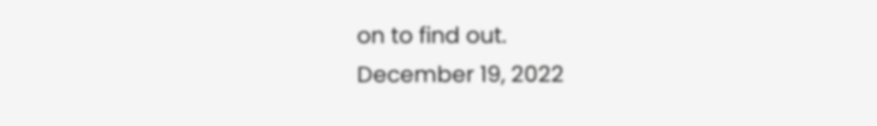on to find out.
December 19, 2022